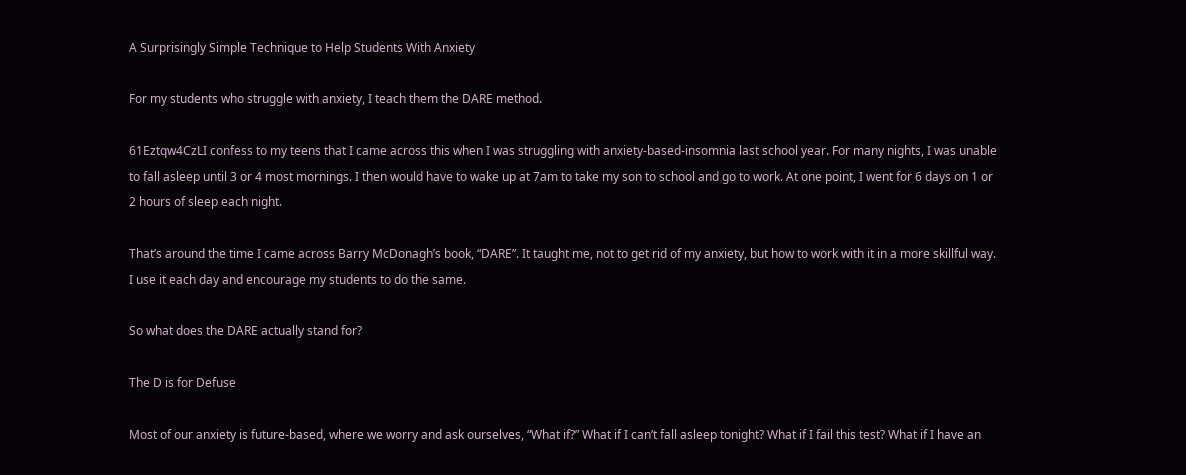A Surprisingly Simple Technique to Help Students With Anxiety

For my students who struggle with anxiety, I teach them the DARE method.

61Eztqw4CzLI confess to my teens that I came across this when I was struggling with anxiety-based-insomnia last school year. For many nights, I was unable to fall asleep until 3 or 4 most mornings. I then would have to wake up at 7am to take my son to school and go to work. At one point, I went for 6 days on 1 or 2 hours of sleep each night.

That’s around the time I came across Barry McDonagh’s book, “DARE”. It taught me, not to get rid of my anxiety, but how to work with it in a more skillful way. I use it each day and encourage my students to do the same.

So what does the DARE actually stand for?

The D is for Defuse

Most of our anxiety is future-based, where we worry and ask ourselves, “What if?” What if I can’t fall asleep tonight? What if I fail this test? What if I have an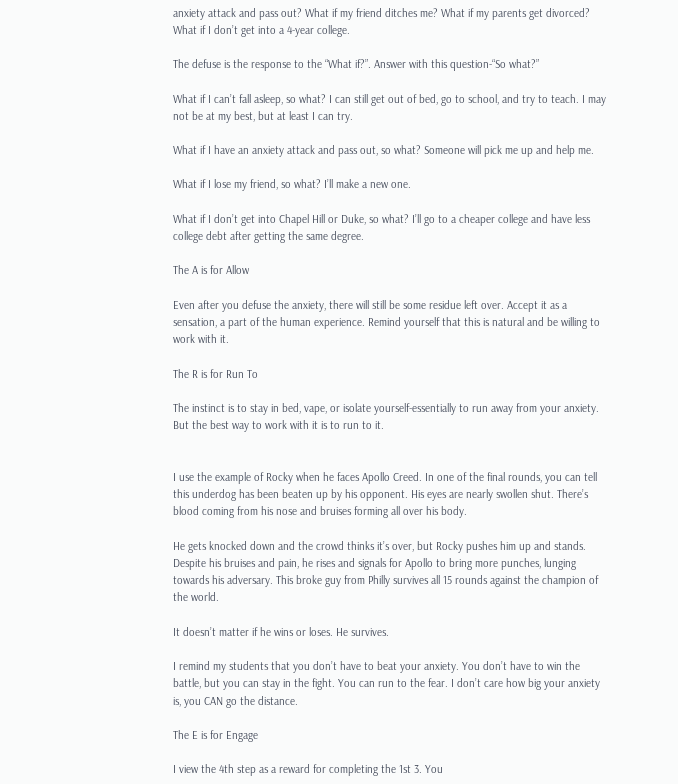anxiety attack and pass out? What if my friend ditches me? What if my parents get divorced? What if I don’t get into a 4-year college.

The defuse is the response to the “What if?”. Answer with this question-“So what?”

What if I can’t fall asleep, so what? I can still get out of bed, go to school, and try to teach. I may not be at my best, but at least I can try.

What if I have an anxiety attack and pass out, so what? Someone will pick me up and help me.

What if I lose my friend, so what? I’ll make a new one.

What if I don’t get into Chapel Hill or Duke, so what? I’ll go to a cheaper college and have less college debt after getting the same degree.

The A is for Allow

Even after you defuse the anxiety, there will still be some residue left over. Accept it as a sensation, a part of the human experience. Remind yourself that this is natural and be willing to work with it.

The R is for Run To

The instinct is to stay in bed, vape, or isolate yourself-essentially to run away from your anxiety. But the best way to work with it is to run to it.


I use the example of Rocky when he faces Apollo Creed. In one of the final rounds, you can tell this underdog has been beaten up by his opponent. His eyes are nearly swollen shut. There’s blood coming from his nose and bruises forming all over his body.

He gets knocked down and the crowd thinks it’s over, but Rocky pushes him up and stands. Despite his bruises and pain, he rises and signals for Apollo to bring more punches, lunging towards his adversary. This broke guy from Philly survives all 15 rounds against the champion of the world.

It doesn’t matter if he wins or loses. He survives.

I remind my students that you don’t have to beat your anxiety. You don’t have to win the battle, but you can stay in the fight. You can run to the fear. I don’t care how big your anxiety is, you CAN go the distance.

The E is for Engage

I view the 4th step as a reward for completing the 1st 3. You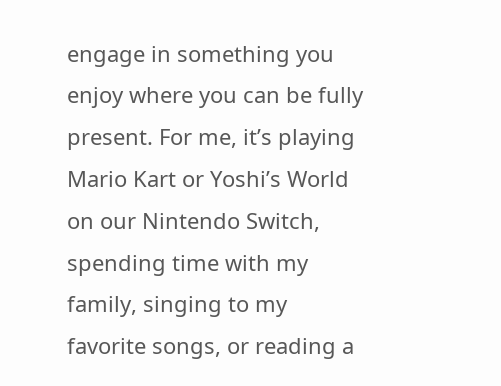engage in something you enjoy where you can be fully present. For me, it’s playing Mario Kart or Yoshi’s World on our Nintendo Switch, spending time with my family, singing to my favorite songs, or reading a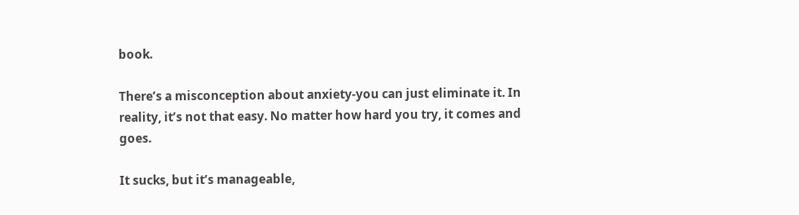book.

There’s a misconception about anxiety-you can just eliminate it. In reality, it’s not that easy. No matter how hard you try, it comes and goes.

It sucks, but it’s manageable,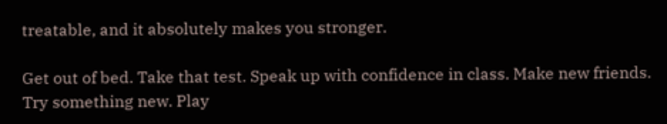treatable, and it absolutely makes you stronger.

Get out of bed. Take that test. Speak up with confidence in class. Make new friends. Try something new. Play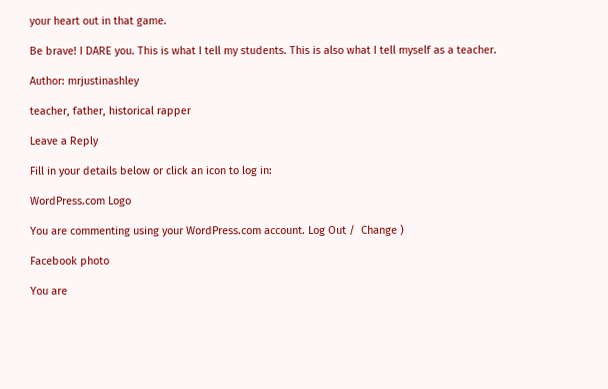your heart out in that game.

Be brave! I DARE you. This is what I tell my students. This is also what I tell myself as a teacher.

Author: mrjustinashley

teacher, father, historical rapper

Leave a Reply

Fill in your details below or click an icon to log in:

WordPress.com Logo

You are commenting using your WordPress.com account. Log Out /  Change )

Facebook photo

You are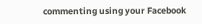commenting using your Facebook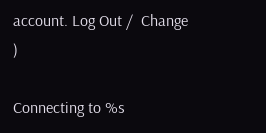account. Log Out /  Change )

Connecting to %s